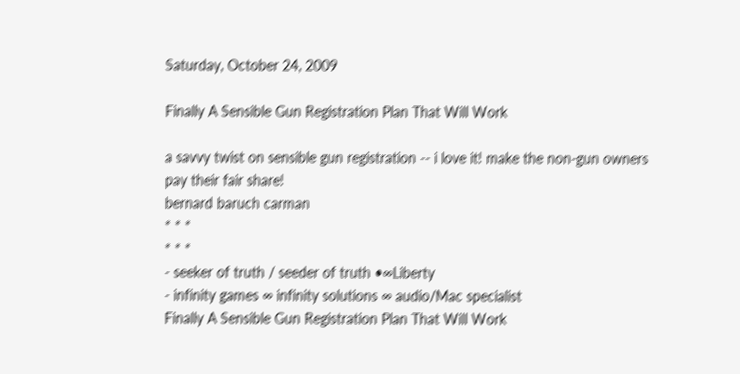Saturday, October 24, 2009

Finally A Sensible Gun Registration Plan That Will Work

a savvy twist on sensible gun registration -- i love it! make the non-gun owners pay their fair share!
bernard baruch carman
* * *
* * *
- seeker of truth / seeder of truth •∞Liberty
- infinity games ∞ infinity solutions ∞ audio/Mac specialist
Finally A Sensible Gun Registration Plan That Will Work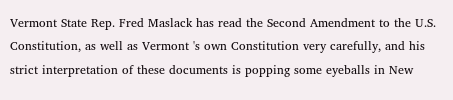Vermont State Rep. Fred Maslack has read the Second Amendment to the U.S. Constitution, as well as Vermont 's own Constitution very carefully, and his strict interpretation of these documents is popping some eyeballs in New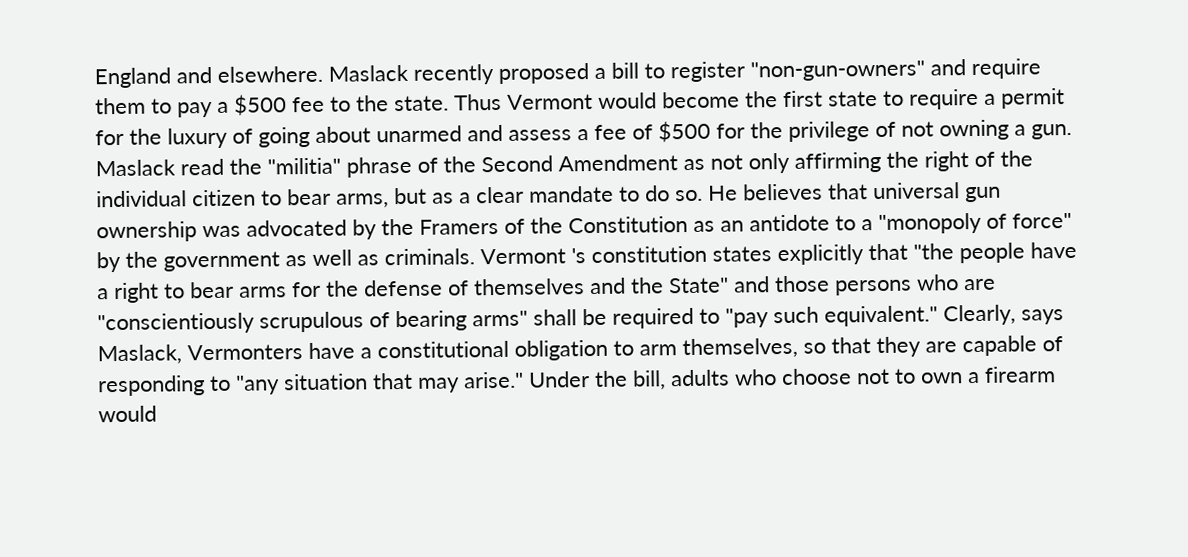England and elsewhere. Maslack recently proposed a bill to register "non-gun-owners" and require them to pay a $500 fee to the state. Thus Vermont would become the first state to require a permit for the luxury of going about unarmed and assess a fee of $500 for the privilege of not owning a gun. Maslack read the "militia" phrase of the Second Amendment as not only affirming the right of the individual citizen to bear arms, but as a clear mandate to do so. He believes that universal gun ownership was advocated by the Framers of the Constitution as an antidote to a "monopoly of force" by the government as well as criminals. Vermont 's constitution states explicitly that "the people have a right to bear arms for the defense of themselves and the State" and those persons who are "conscientiously scrupulous of bearing arms" shall be required to "pay such equivalent." Clearly, says Maslack, Vermonters have a constitutional obligation to arm themselves, so that they are capable of responding to "any situation that may arise." Under the bill, adults who choose not to own a firearm would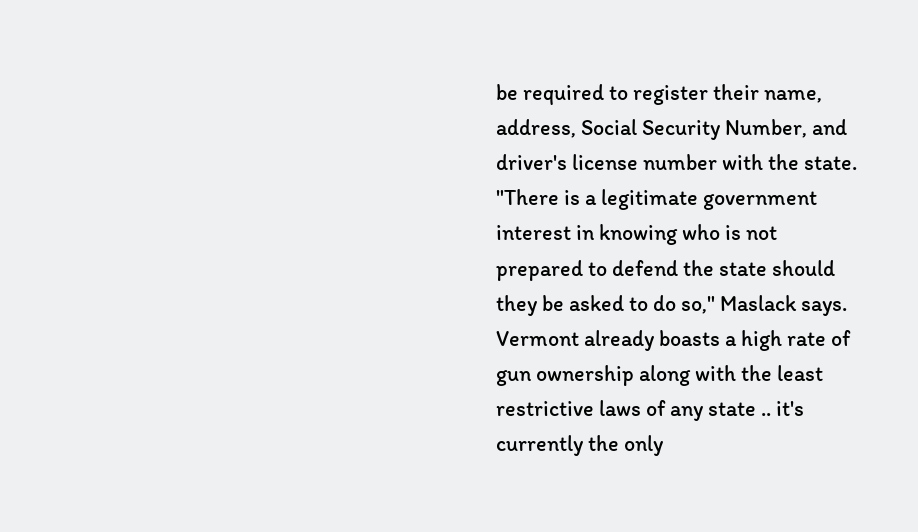be required to register their name, address, Social Security Number, and driver's license number with the state. "There is a legitimate government interest in knowing who is not prepared to defend the state should they be asked to do so," Maslack says. Vermont already boasts a high rate of gun ownership along with the least restrictive laws of any state .. it's currently the only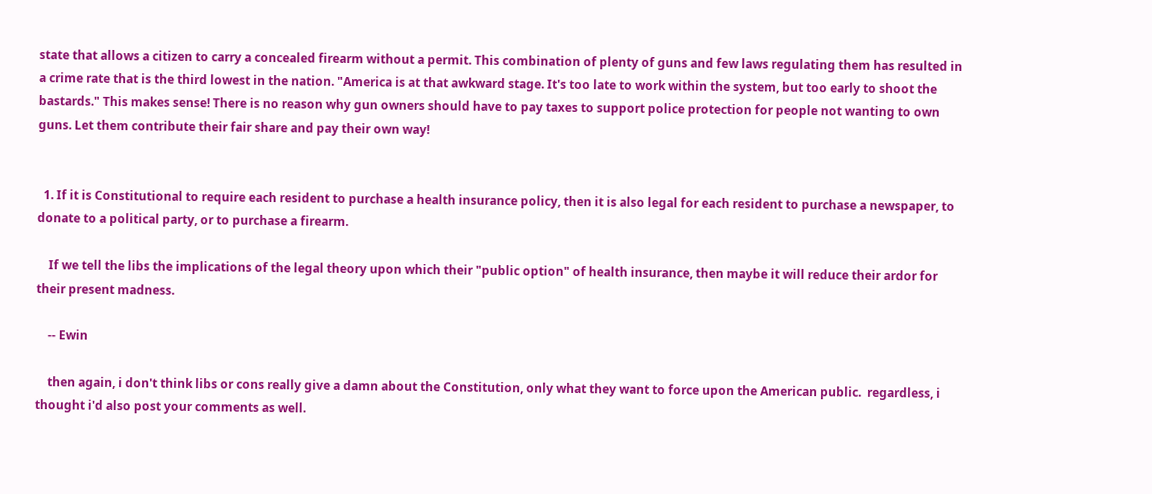state that allows a citizen to carry a concealed firearm without a permit. This combination of plenty of guns and few laws regulating them has resulted in a crime rate that is the third lowest in the nation. "America is at that awkward stage. It's too late to work within the system, but too early to shoot the bastards." This makes sense! There is no reason why gun owners should have to pay taxes to support police protection for people not wanting to own guns. Let them contribute their fair share and pay their own way!


  1. If it is Constitutional to require each resident to purchase a health insurance policy, then it is also legal for each resident to purchase a newspaper, to donate to a political party, or to purchase a firearm.

    If we tell the libs the implications of the legal theory upon which their "public option" of health insurance, then maybe it will reduce their ardor for their present madness.

    -- Ewin

    then again, i don't think libs or cons really give a damn about the Constitution, only what they want to force upon the American public.  regardless, i thought i'd also post your comments as well.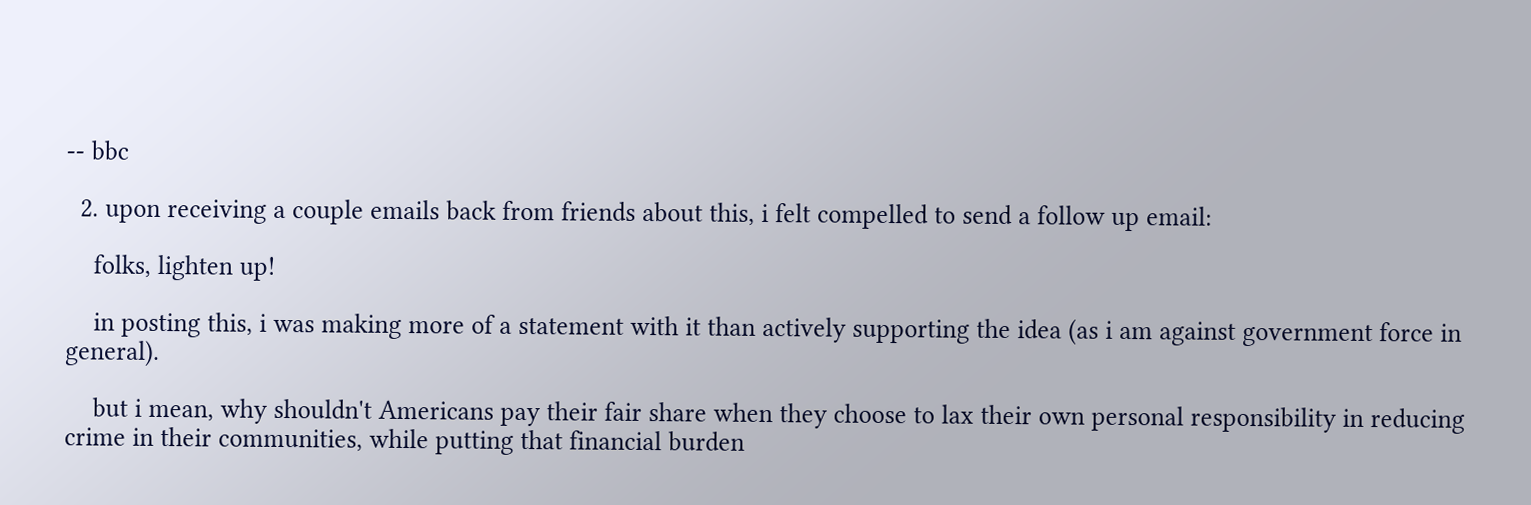-- bbc

  2. upon receiving a couple emails back from friends about this, i felt compelled to send a follow up email:

    folks, lighten up!

    in posting this, i was making more of a statement with it than actively supporting the idea (as i am against government force in general).

    but i mean, why shouldn't Americans pay their fair share when they choose to lax their own personal responsibility in reducing crime in their communities, while putting that financial burden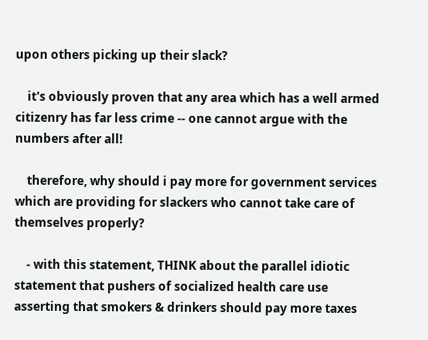upon others picking up their slack?

    it's obviously proven that any area which has a well armed citizenry has far less crime -- one cannot argue with the numbers after all!

    therefore, why should i pay more for government services which are providing for slackers who cannot take care of themselves properly?

    - with this statement, THINK about the parallel idiotic statement that pushers of socialized health care use asserting that smokers & drinkers should pay more taxes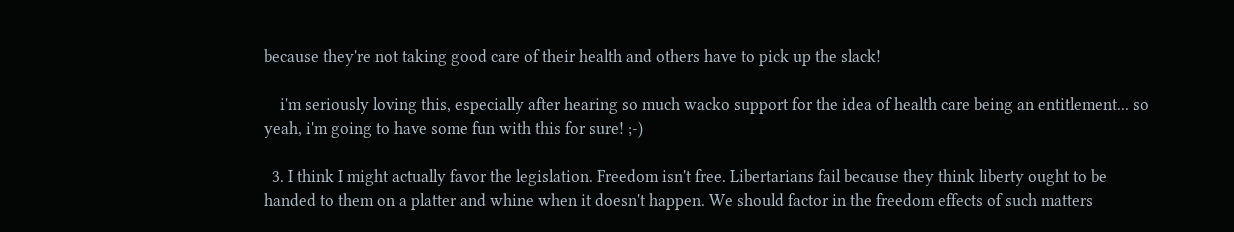because they're not taking good care of their health and others have to pick up the slack!

    i'm seriously loving this, especially after hearing so much wacko support for the idea of health care being an entitlement... so yeah, i'm going to have some fun with this for sure! ;-)

  3. I think I might actually favor the legislation. Freedom isn't free. Libertarians fail because they think liberty ought to be handed to them on a platter and whine when it doesn't happen. We should factor in the freedom effects of such matters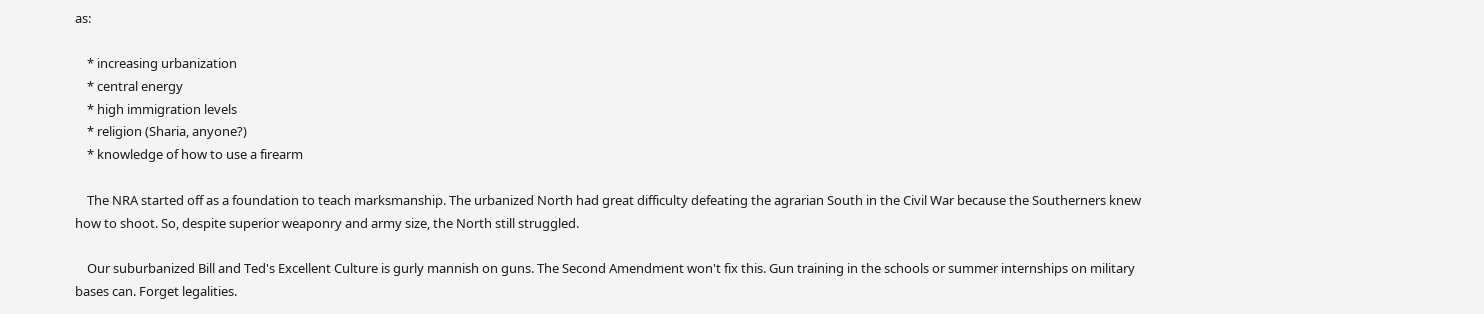as:

    * increasing urbanization
    * central energy
    * high immigration levels
    * religion (Sharia, anyone?)
    * knowledge of how to use a firearm

    The NRA started off as a foundation to teach marksmanship. The urbanized North had great difficulty defeating the agrarian South in the Civil War because the Southerners knew how to shoot. So, despite superior weaponry and army size, the North still struggled.

    Our suburbanized Bill and Ted's Excellent Culture is gurly mannish on guns. The Second Amendment won't fix this. Gun training in the schools or summer internships on military bases can. Forget legalities.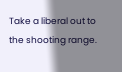Take a liberal out to the shooting range.